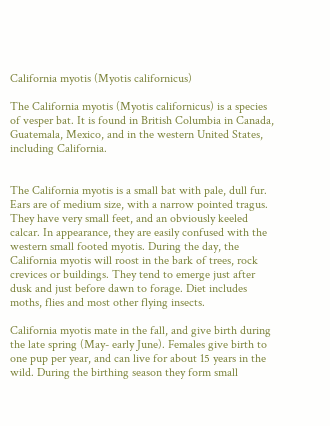California myotis (Myotis californicus)

The California myotis (Myotis californicus) is a species of vesper bat. It is found in British Columbia in Canada, Guatemala, Mexico, and in the western United States, including California.


The California myotis is a small bat with pale, dull fur. Ears are of medium size, with a narrow pointed tragus. They have very small feet, and an obviously keeled calcar. In appearance, they are easily confused with the western small footed myotis. During the day, the California myotis will roost in the bark of trees, rock crevices or buildings. They tend to emerge just after dusk and just before dawn to forage. Diet includes moths, flies and most other flying insects.

California myotis mate in the fall, and give birth during the late spring (May- early June). Females give birth to one pup per year, and can live for about 15 years in the wild. During the birthing season they form small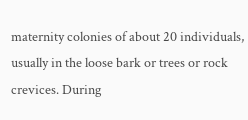maternity colonies of about 20 individuals, usually in the loose bark or trees or rock crevices. During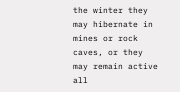the winter they may hibernate in mines or rock caves, or they may remain active all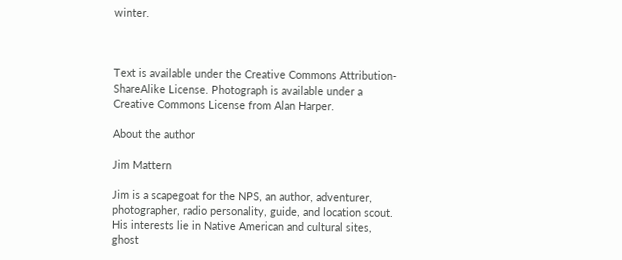winter.



Text is available under the Creative Commons Attribution-ShareAlike License. Photograph is available under a Creative Commons License from Alan Harper.

About the author

Jim Mattern

Jim is a scapegoat for the NPS, an author, adventurer, photographer, radio personality, guide, and location scout. His interests lie in Native American and cultural sites, ghost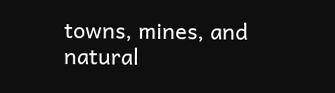towns, mines, and natural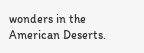wonders in the American Deserts.